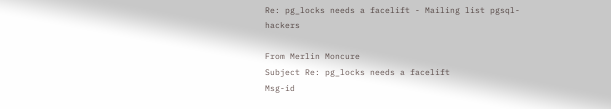Re: pg_locks needs a facelift - Mailing list pgsql-hackers

From Merlin Moncure
Subject Re: pg_locks needs a facelift
Msg-id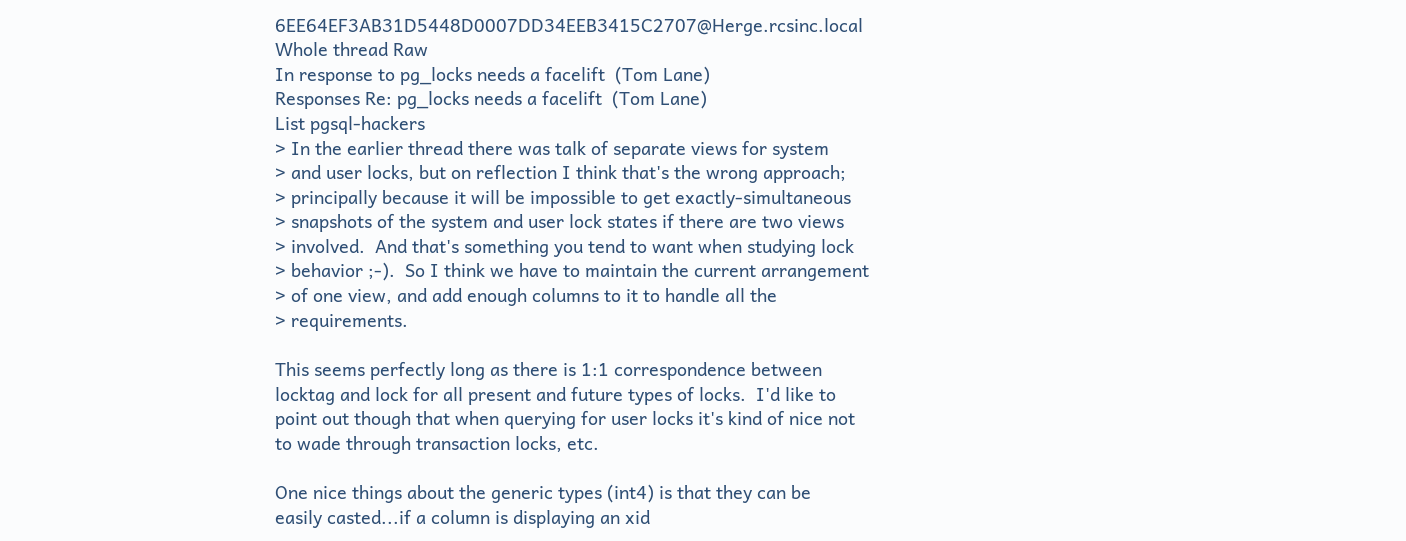6EE64EF3AB31D5448D0007DD34EEB3415C2707@Herge.rcsinc.local
Whole thread Raw
In response to pg_locks needs a facelift  (Tom Lane)
Responses Re: pg_locks needs a facelift  (Tom Lane)
List pgsql-hackers
> In the earlier thread there was talk of separate views for system
> and user locks, but on reflection I think that's the wrong approach;
> principally because it will be impossible to get exactly-simultaneous
> snapshots of the system and user lock states if there are two views
> involved.  And that's something you tend to want when studying lock
> behavior ;-).  So I think we have to maintain the current arrangement
> of one view, and add enough columns to it to handle all the
> requirements.

This seems perfectly long as there is 1:1 correspondence between
locktag and lock for all present and future types of locks.  I'd like to
point out though that when querying for user locks it's kind of nice not
to wade through transaction locks, etc.

One nice things about the generic types (int4) is that they can be
easily casted...if a column is displaying an xid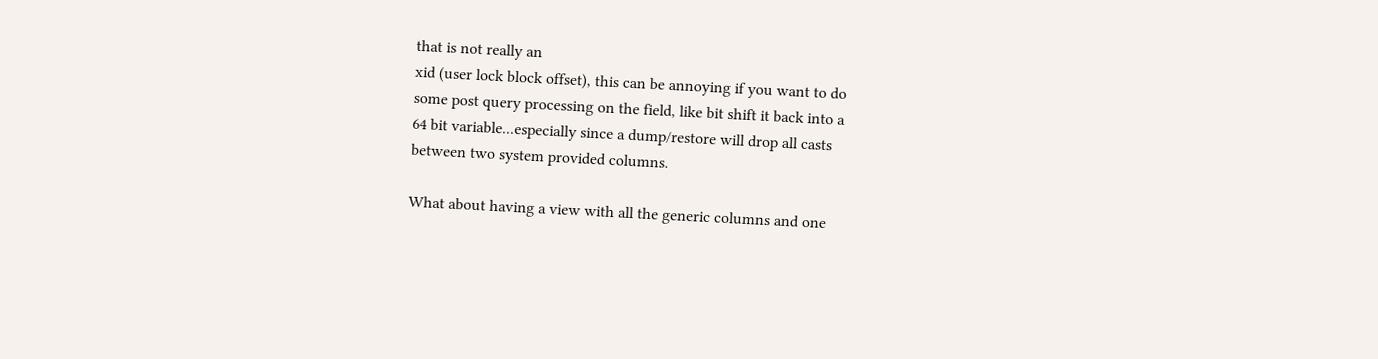that is not really an
xid (user lock block offset), this can be annoying if you want to do
some post query processing on the field, like bit shift it back into a
64 bit variable...especially since a dump/restore will drop all casts
between two system provided columns.

What about having a view with all the generic columns and one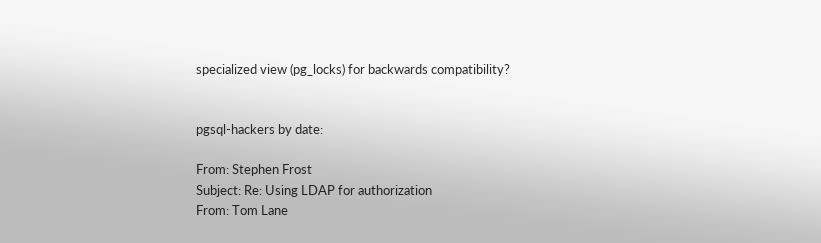specialized view (pg_locks) for backwards compatibility?


pgsql-hackers by date:

From: Stephen Frost
Subject: Re: Using LDAP for authorization
From: Tom Lane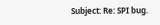Subject: Re: SPI bug.